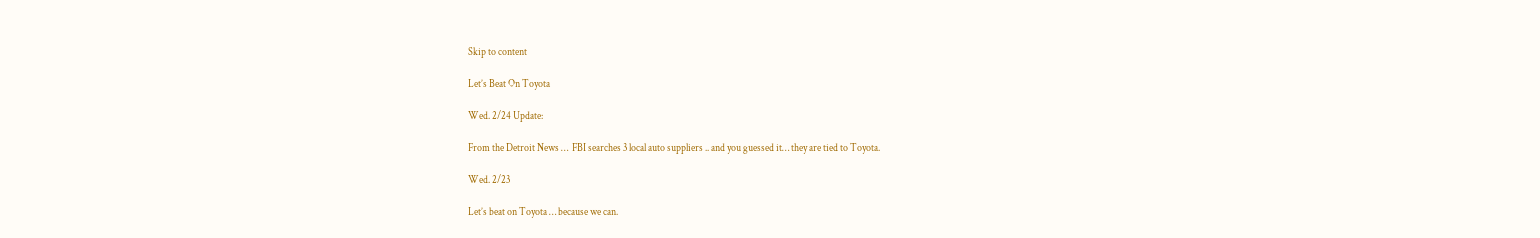Skip to content

Let’s Beat On Toyota

Wed. 2/24 Update:

From the Detroit News …  FBI searches 3 local auto suppliers .. and you guessed it… they are tied to Toyota.

Wed. 2/23

Let’s beat on Toyota … because we can.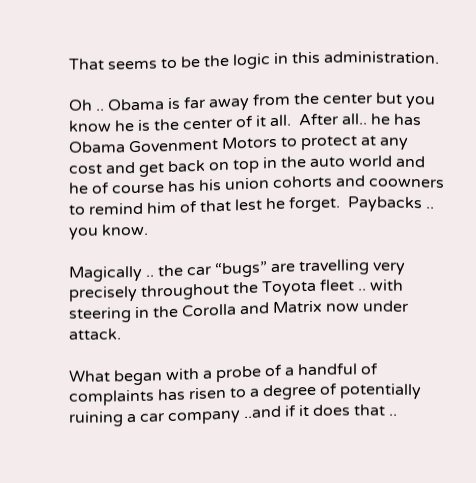That seems to be the logic in this administration.

Oh .. Obama is far away from the center but you know he is the center of it all.  After all.. he has Obama Govenment Motors to protect at any cost and get back on top in the auto world and he of course has his union cohorts and coowners to remind him of that lest he forget.  Paybacks .. you know.

Magically .. the car “bugs” are travelling very precisely throughout the Toyota fleet .. with steering in the Corolla and Matrix now under attack.

What began with a probe of a handful of complaints has risen to a degree of potentially ruining a car company ..and if it does that ..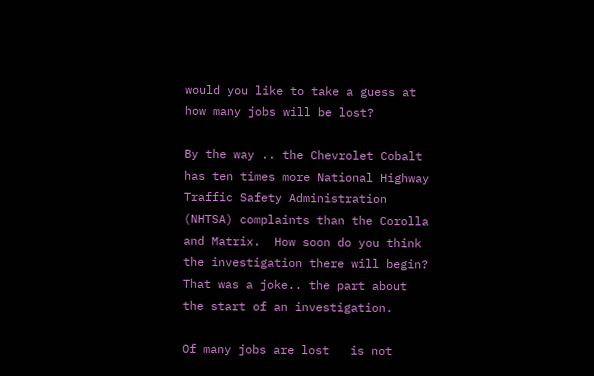would you like to take a guess at how many jobs will be lost?

By the way .. the Chevrolet Cobalt has ten times more National Highway Traffic Safety Administration (NHTSA) complaints than the Corolla and Matrix.  How soon do you think the investigation there will begin?  That was a joke.. the part about the start of an investigation.

Of many jobs are lost   is not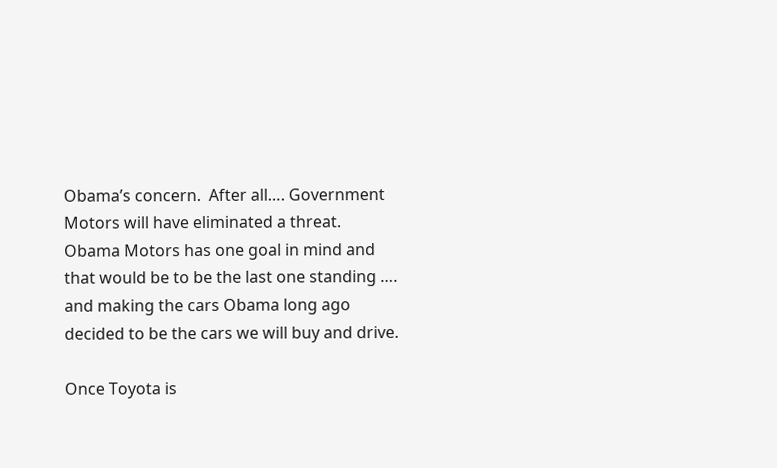Obama’s concern.  After all…. Government Motors will have eliminated a threat.  Obama Motors has one goal in mind and that would be to be the last one standing …. and making the cars Obama long ago decided to be the cars we will buy and drive.

Once Toyota is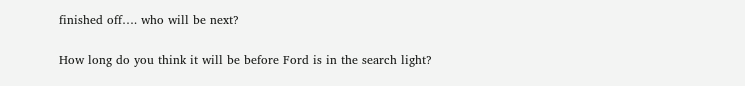finished off…. who will be next?

How long do you think it will be before Ford is in the search light?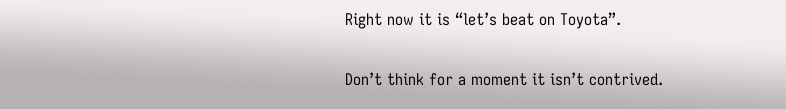Right now it is “let’s beat on Toyota”.

Don’t think for a moment it isn’t contrived.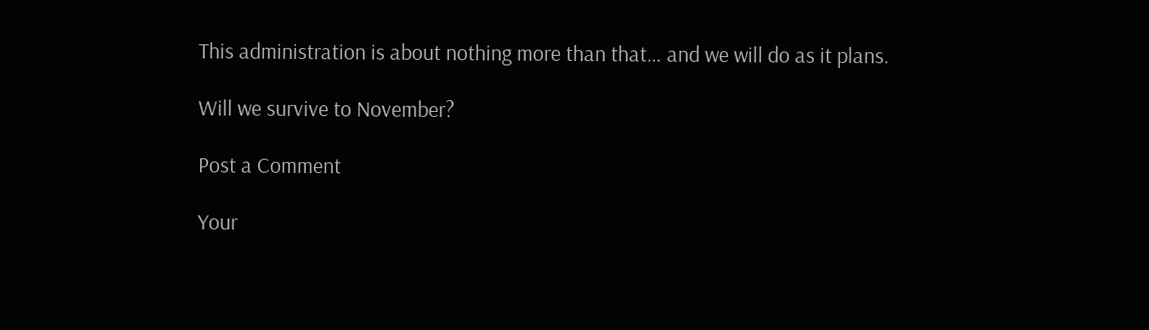This administration is about nothing more than that… and we will do as it plans.

Will we survive to November?

Post a Comment

Your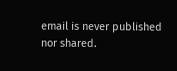email is never published nor shared.